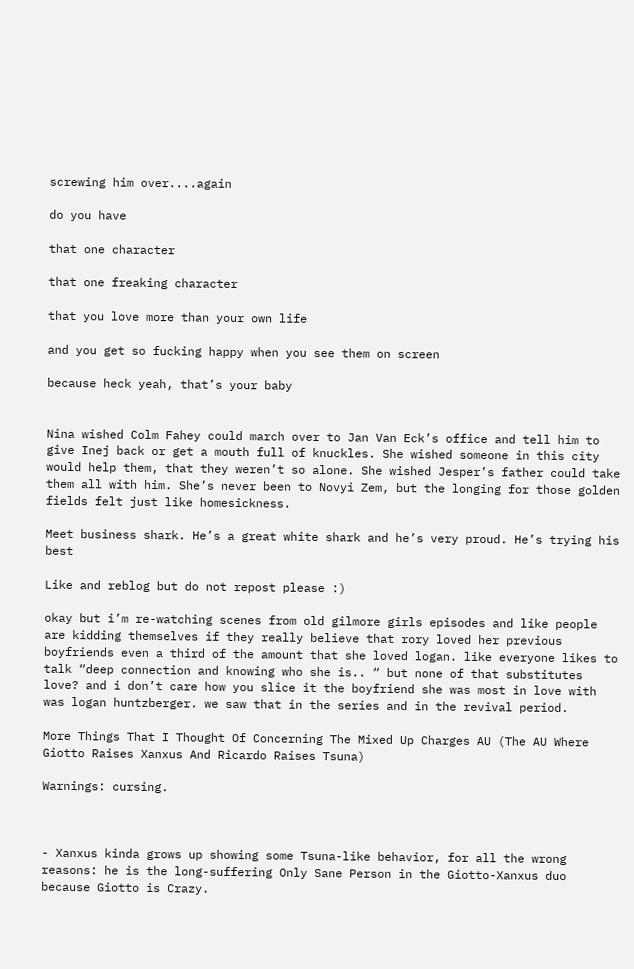screwing him over....again

do you have

that one character

that one freaking character

that you love more than your own life

and you get so fucking happy when you see them on screen

because heck yeah, that’s your baby


Nina wished Colm Fahey could march over to Jan Van Eck’s office and tell him to give Inej back or get a mouth full of knuckles. She wished someone in this city would help them, that they weren’t so alone. She wished Jesper’s father could take them all with him. She’s never been to Novyi Zem, but the longing for those golden fields felt just like homesickness.

Meet business shark. He’s a great white shark and he’s very proud. He’s trying his best

Like and reblog but do not repost please :)

okay but i’m re-watching scenes from old gilmore girls episodes and like people are kidding themselves if they really believe that rory loved her previous boyfriends even a third of the amount that she loved logan. like everyone likes to talk “deep connection and knowing who she is.. “ but none of that substitutes love? and i don’t care how you slice it the boyfriend she was most in love with was logan huntzberger. we saw that in the series and in the revival period.

More Things That I Thought Of Concerning The Mixed Up Charges AU (The AU Where Giotto Raises Xanxus And Ricardo Raises Tsuna)

Warnings: cursing.



- Xanxus kinda grows up showing some Tsuna-like behavior, for all the wrong reasons: he is the long-suffering Only Sane Person in the Giotto-Xanxus duo because Giotto is Crazy.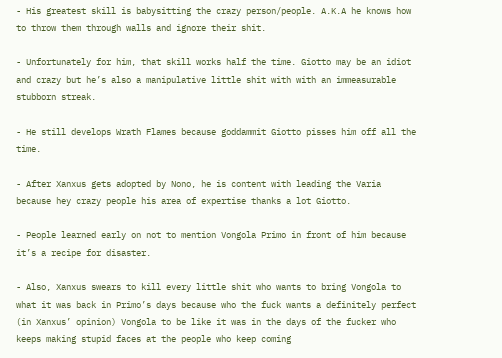- His greatest skill is babysitting the crazy person/people. A.K.A he knows how to throw them through walls and ignore their shit.

- Unfortunately for him, that skill works half the time. Giotto may be an idiot and crazy but he’s also a manipulative little shit with with an immeasurable stubborn streak.

- He still develops Wrath Flames because goddammit Giotto pisses him off all the time.

- After Xanxus gets adopted by Nono, he is content with leading the Varia because hey crazy people his area of expertise thanks a lot Giotto.

- People learned early on not to mention Vongola Primo in front of him because it’s a recipe for disaster.

- Also, Xanxus swears to kill every little shit who wants to bring Vongola to what it was back in Primo’s days because who the fuck wants a definitely perfect (in Xanxus’ opinion) Vongola to be like it was in the days of the fucker who keeps making stupid faces at the people who keep coming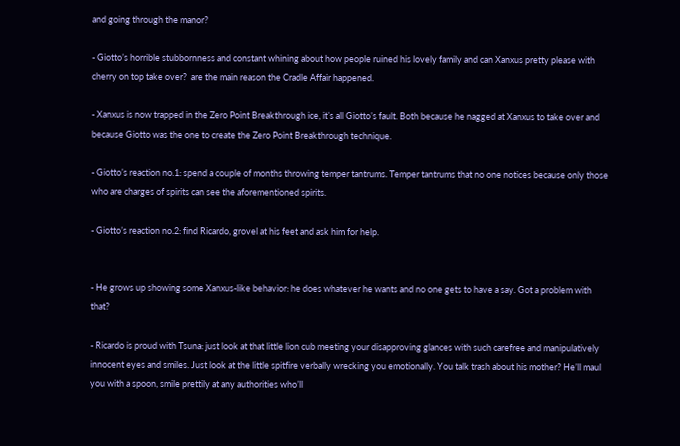and going through the manor?

- Giotto’s horrible stubbornness and constant whining about how people ruined his lovely family and can Xanxus pretty please with cherry on top take over?  are the main reason the Cradle Affair happened.

- Xanxus is now trapped in the Zero Point Breakthrough ice, it’s all Giotto’s fault. Both because he nagged at Xanxus to take over and because Giotto was the one to create the Zero Point Breakthrough technique.

- Giotto’s reaction no.1: spend a couple of months throwing temper tantrums. Temper tantrums that no one notices because only those who are charges of spirits can see the aforementioned spirits.

- Giotto’s reaction no.2: find Ricardo, grovel at his feet and ask him for help.


- He grows up showing some Xanxus-like behavior: he does whatever he wants and no one gets to have a say. Got a problem with that?

- Ricardo is proud with Tsuna: just look at that little lion cub meeting your disapproving glances with such carefree and manipulatively innocent eyes and smiles. Just look at the little spitfire verbally wrecking you emotionally. You talk trash about his mother? He’ll maul you with a spoon, smile prettily at any authorities who’ll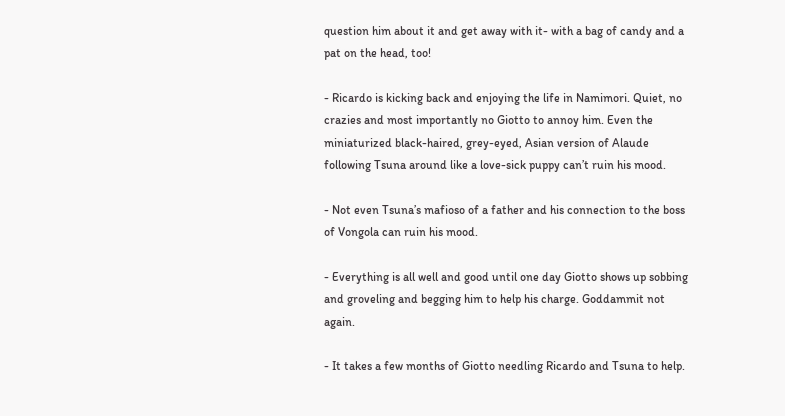question him about it and get away with it- with a bag of candy and a pat on the head, too!

- Ricardo is kicking back and enjoying the life in Namimori. Quiet, no crazies and most importantly no Giotto to annoy him. Even the miniaturized black-haired, grey-eyed, Asian version of Alaude following Tsuna around like a love-sick puppy can’t ruin his mood.

- Not even Tsuna’s mafioso of a father and his connection to the boss of Vongola can ruin his mood.

- Everything is all well and good until one day Giotto shows up sobbing and groveling and begging him to help his charge. Goddammit not again.

- It takes a few months of Giotto needling Ricardo and Tsuna to help.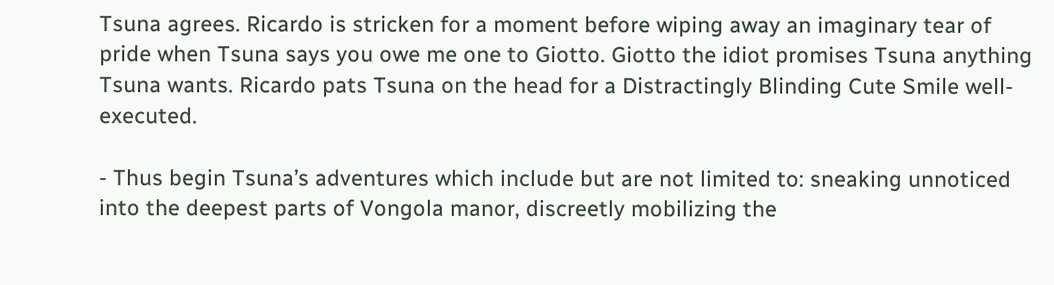Tsuna agrees. Ricardo is stricken for a moment before wiping away an imaginary tear of pride when Tsuna says you owe me one to Giotto. Giotto the idiot promises Tsuna anything Tsuna wants. Ricardo pats Tsuna on the head for a Distractingly Blinding Cute Smile well-executed.

- Thus begin Tsuna’s adventures which include but are not limited to: sneaking unnoticed into the deepest parts of Vongola manor, discreetly mobilizing the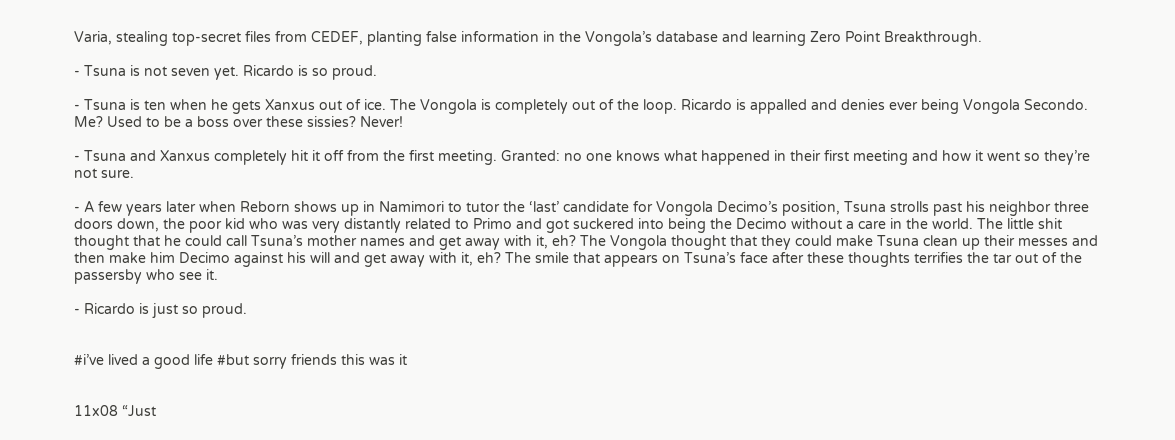Varia, stealing top-secret files from CEDEF, planting false information in the Vongola’s database and learning Zero Point Breakthrough.

- Tsuna is not seven yet. Ricardo is so proud.

- Tsuna is ten when he gets Xanxus out of ice. The Vongola is completely out of the loop. Ricardo is appalled and denies ever being Vongola Secondo. Me? Used to be a boss over these sissies? Never!

- Tsuna and Xanxus completely hit it off from the first meeting. Granted: no one knows what happened in their first meeting and how it went so they’re not sure.

- A few years later when Reborn shows up in Namimori to tutor the ‘last’ candidate for Vongola Decimo’s position, Tsuna strolls past his neighbor three doors down, the poor kid who was very distantly related to Primo and got suckered into being the Decimo without a care in the world. The little shit thought that he could call Tsuna’s mother names and get away with it, eh? The Vongola thought that they could make Tsuna clean up their messes and then make him Decimo against his will and get away with it, eh? The smile that appears on Tsuna’s face after these thoughts terrifies the tar out of the passersby who see it.

- Ricardo is just so proud.


#i’ve lived a good life #but sorry friends this was it


11x08 “Just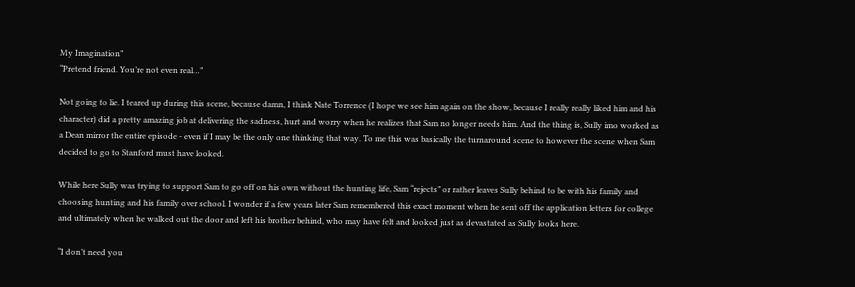My Imagination”
“Pretend friend. You’re not even real…”

Not going to lie. I teared up during this scene, because damn, I think Nate Torrence (I hope we see him again on the show, because I really really liked him and his character) did a pretty amazing job at delivering the sadness, hurt and worry when he realizes that Sam no longer needs him. And the thing is, Sully imo worked as a Dean mirror the entire episode - even if I may be the only one thinking that way. To me this was basically the turnaround scene to however the scene when Sam decided to go to Stanford must have looked.

While here Sully was trying to support Sam to go off on his own without the hunting life, Sam “rejects” or rather leaves Sully behind to be with his family and choosing hunting and his family over school. I wonder if a few years later Sam remembered this exact moment when he sent off the application letters for college and ultimately when he walked out the door and left his brother behind, who may have felt and looked just as devastated as Sully looks here.

“I don’t need you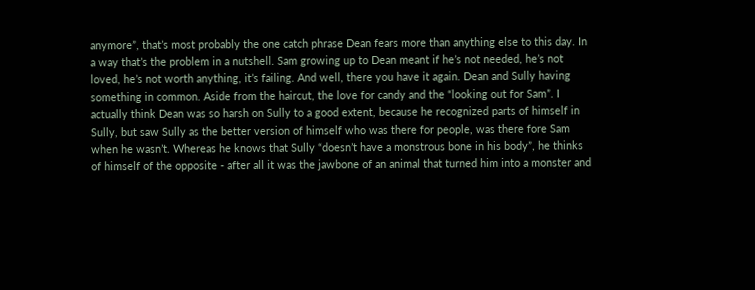anymore”, that’s most probably the one catch phrase Dean fears more than anything else to this day. In a way that’s the problem in a nutshell. Sam growing up to Dean meant if he’s not needed, he’s not loved, he’s not worth anything, it’s failing. And well, there you have it again. Dean and Sully having something in common. Aside from the haircut, the love for candy and the “looking out for Sam”. I actually think Dean was so harsh on Sully to a good extent, because he recognized parts of himself in Sully, but saw Sully as the better version of himself who was there for people, was there fore Sam when he wasn’t. Whereas he knows that Sully “doesn’t have a monstrous bone in his body”, he thinks of himself of the opposite - after all it was the jawbone of an animal that turned him into a monster and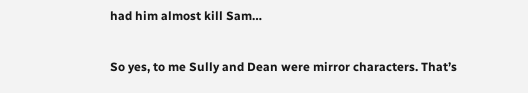had him almost kill Sam…

So yes, to me Sully and Dean were mirror characters. That’s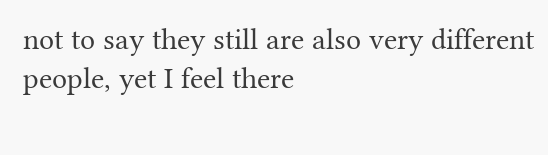not to say they still are also very different people, yet I feel there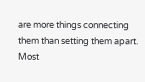are more things connecting them than setting them apart. Most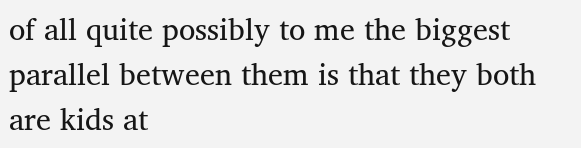of all quite possibly to me the biggest parallel between them is that they both are kids at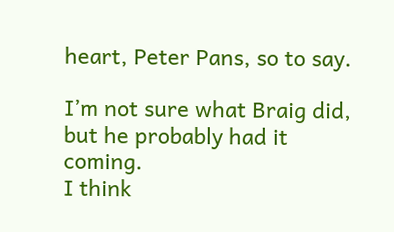heart, Peter Pans, so to say.

I’m not sure what Braig did, but he probably had it coming.
I think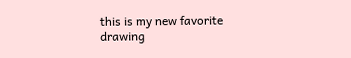this is my new favorite drawing